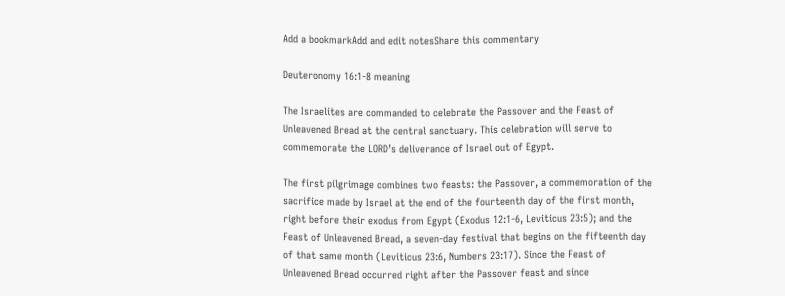Add a bookmarkAdd and edit notesShare this commentary

Deuteronomy 16:1-8 meaning

The Israelites are commanded to celebrate the Passover and the Feast of Unleavened Bread at the central sanctuary. This celebration will serve to commemorate the LORD’s deliverance of Israel out of Egypt.

The first pilgrimage combines two feasts: the Passover, a commemoration of the sacrifice made by Israel at the end of the fourteenth day of the first month, right before their exodus from Egypt (Exodus 12:1-6, Leviticus 23:5); and the Feast of Unleavened Bread, a seven-day festival that begins on the fifteenth day of that same month (Leviticus 23:6, Numbers 23:17). Since the Feast of Unleavened Bread occurred right after the Passover feast and since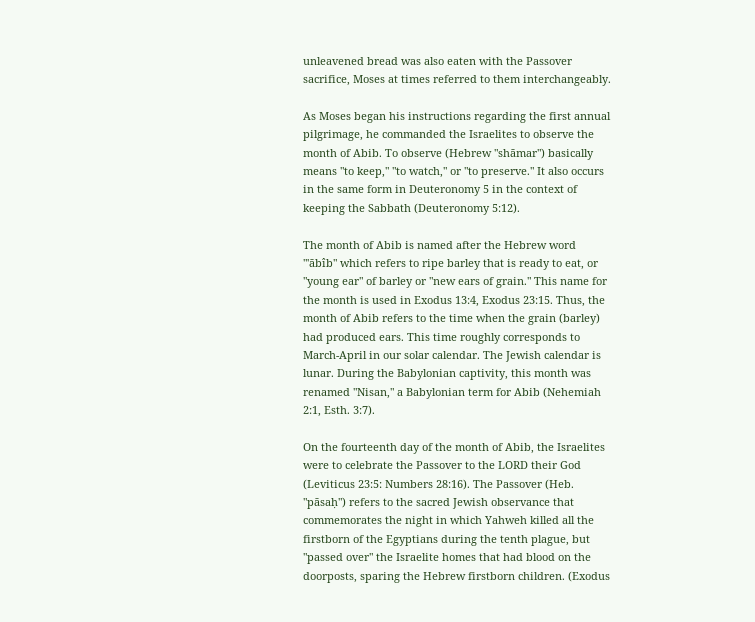unleavened bread was also eaten with the Passover sacrifice, Moses at times referred to them interchangeably.

As Moses began his instructions regarding the first annual pilgrimage, he commanded the Israelites to observe the month of Abib. To observe (Hebrew "shāmar") basically means "to keep," "to watch," or "to preserve." It also occurs in the same form in Deuteronomy 5 in the context of keeping the Sabbath (Deuteronomy 5:12).

The month of Abib is named after the Hebrew word "'ābîb" which refers to ripe barley that is ready to eat, or "young ear" of barley or "new ears of grain." This name for the month is used in Exodus 13:4, Exodus 23:15. Thus, the month of Abib refers to the time when the grain (barley) had produced ears. This time roughly corresponds to March-April in our solar calendar. The Jewish calendar is lunar. During the Babylonian captivity, this month was renamed "Nisan," a Babylonian term for Abib (Nehemiah 2:1, Esth. 3:7).

On the fourteenth day of the month of Abib, the Israelites were to celebrate the Passover to the LORD their God (Leviticus 23:5: Numbers 28:16). The Passover (Heb. "pāsaḥ") refers to the sacred Jewish observance that commemorates the night in which Yahweh killed all the firstborn of the Egyptians during the tenth plague, but "passed over" the Israelite homes that had blood on the doorposts, sparing the Hebrew firstborn children. (Exodus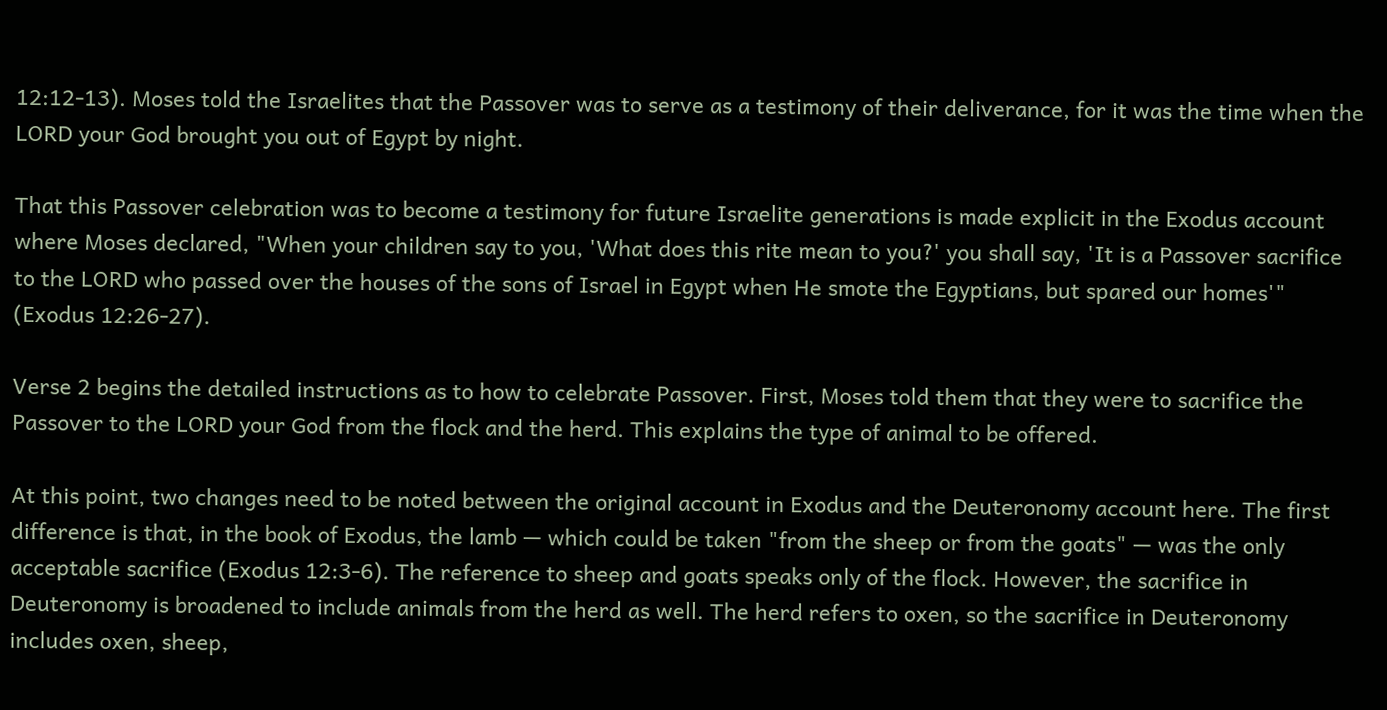12:12-13). Moses told the Israelites that the Passover was to serve as a testimony of their deliverance, for it was the time when the LORD your God brought you out of Egypt by night.

That this Passover celebration was to become a testimony for future Israelite generations is made explicit in the Exodus account where Moses declared, "When your children say to you, 'What does this rite mean to you?' you shall say, 'It is a Passover sacrifice to the LORD who passed over the houses of the sons of Israel in Egypt when He smote the Egyptians, but spared our homes'" (Exodus 12:26-27).

Verse 2 begins the detailed instructions as to how to celebrate Passover. First, Moses told them that they were to sacrifice the Passover to the LORD your God from the flock and the herd. This explains the type of animal to be offered.

At this point, two changes need to be noted between the original account in Exodus and the Deuteronomy account here. The first difference is that, in the book of Exodus, the lamb — which could be taken "from the sheep or from the goats" — was the only acceptable sacrifice (Exodus 12:3-6). The reference to sheep and goats speaks only of the flock. However, the sacrifice in Deuteronomy is broadened to include animals from the herd as well. The herd refers to oxen, so the sacrifice in Deuteronomy includes oxen, sheep,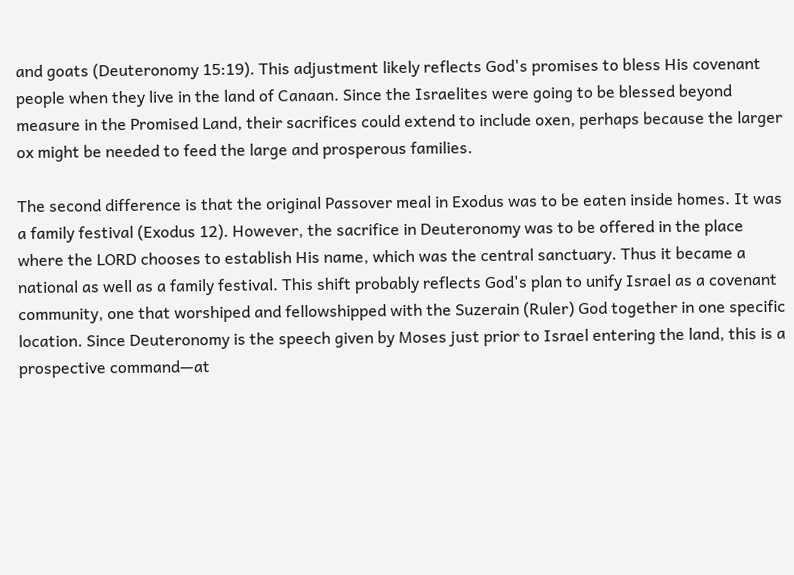and goats (Deuteronomy 15:19). This adjustment likely reflects God's promises to bless His covenant people when they live in the land of Canaan. Since the Israelites were going to be blessed beyond measure in the Promised Land, their sacrifices could extend to include oxen, perhaps because the larger ox might be needed to feed the large and prosperous families.

The second difference is that the original Passover meal in Exodus was to be eaten inside homes. It was a family festival (Exodus 12). However, the sacrifice in Deuteronomy was to be offered in the place where the LORD chooses to establish His name, which was the central sanctuary. Thus it became a national as well as a family festival. This shift probably reflects God's plan to unify Israel as a covenant community, one that worshiped and fellowshipped with the Suzerain (Ruler) God together in one specific location. Since Deuteronomy is the speech given by Moses just prior to Israel entering the land, this is a prospective command—at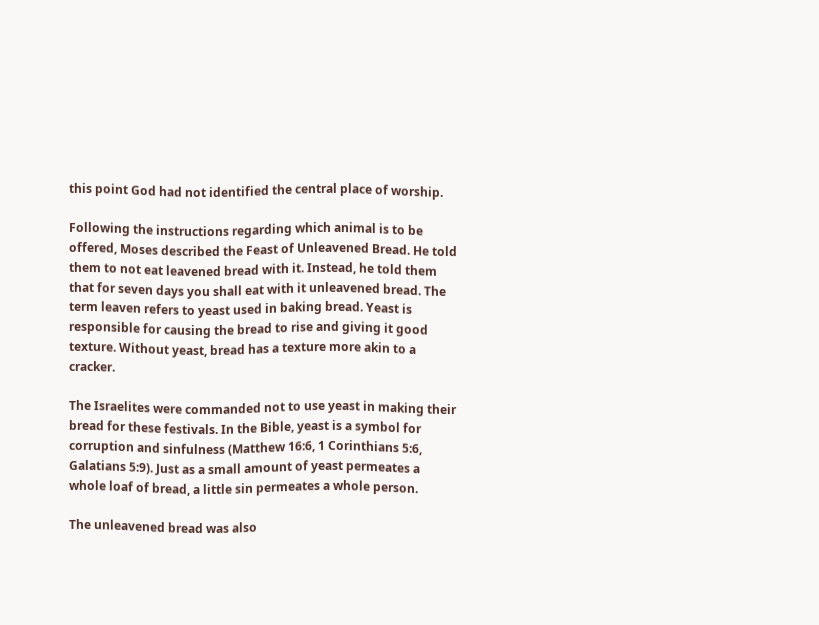this point God had not identified the central place of worship.

Following the instructions regarding which animal is to be offered, Moses described the Feast of Unleavened Bread. He told them to not eat leavened bread with it. Instead, he told them that for seven days you shall eat with it unleavened bread. The term leaven refers to yeast used in baking bread. Yeast is responsible for causing the bread to rise and giving it good texture. Without yeast, bread has a texture more akin to a cracker.

The Israelites were commanded not to use yeast in making their bread for these festivals. In the Bible, yeast is a symbol for corruption and sinfulness (Matthew 16:6, 1 Corinthians 5:6, Galatians 5:9). Just as a small amount of yeast permeates a whole loaf of bread, a little sin permeates a whole person.

The unleavened bread was also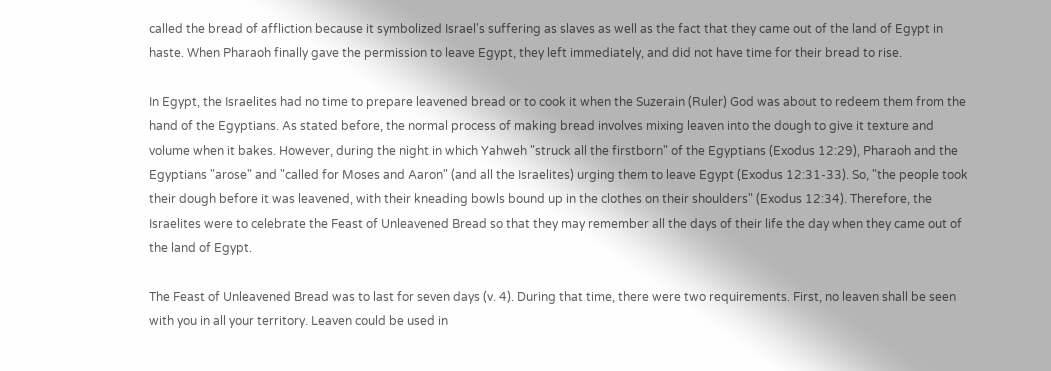called the bread of affliction because it symbolized Israel's suffering as slaves as well as the fact that they came out of the land of Egypt in haste. When Pharaoh finally gave the permission to leave Egypt, they left immediately, and did not have time for their bread to rise.

In Egypt, the Israelites had no time to prepare leavened bread or to cook it when the Suzerain (Ruler) God was about to redeem them from the hand of the Egyptians. As stated before, the normal process of making bread involves mixing leaven into the dough to give it texture and volume when it bakes. However, during the night in which Yahweh "struck all the firstborn" of the Egyptians (Exodus 12:29), Pharaoh and the Egyptians "arose" and "called for Moses and Aaron" (and all the Israelites) urging them to leave Egypt (Exodus 12:31-33). So, "the people took their dough before it was leavened, with their kneading bowls bound up in the clothes on their shoulders" (Exodus 12:34). Therefore, the Israelites were to celebrate the Feast of Unleavened Bread so that they may remember all the days of their life the day when they came out of the land of Egypt.

The Feast of Unleavened Bread was to last for seven days (v. 4). During that time, there were two requirements. First, no leaven shall be seen with you in all your territory. Leaven could be used in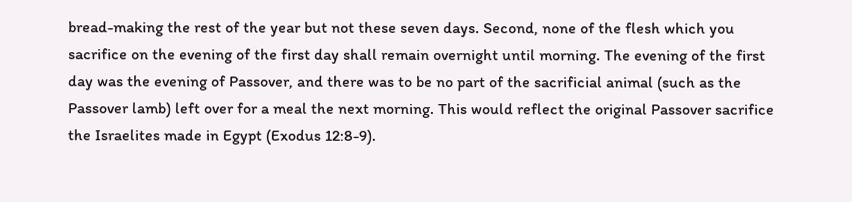bread-making the rest of the year but not these seven days. Second, none of the flesh which you sacrifice on the evening of the first day shall remain overnight until morning. The evening of the first day was the evening of Passover, and there was to be no part of the sacrificial animal (such as the Passover lamb) left over for a meal the next morning. This would reflect the original Passover sacrifice the Israelites made in Egypt (Exodus 12:8-9).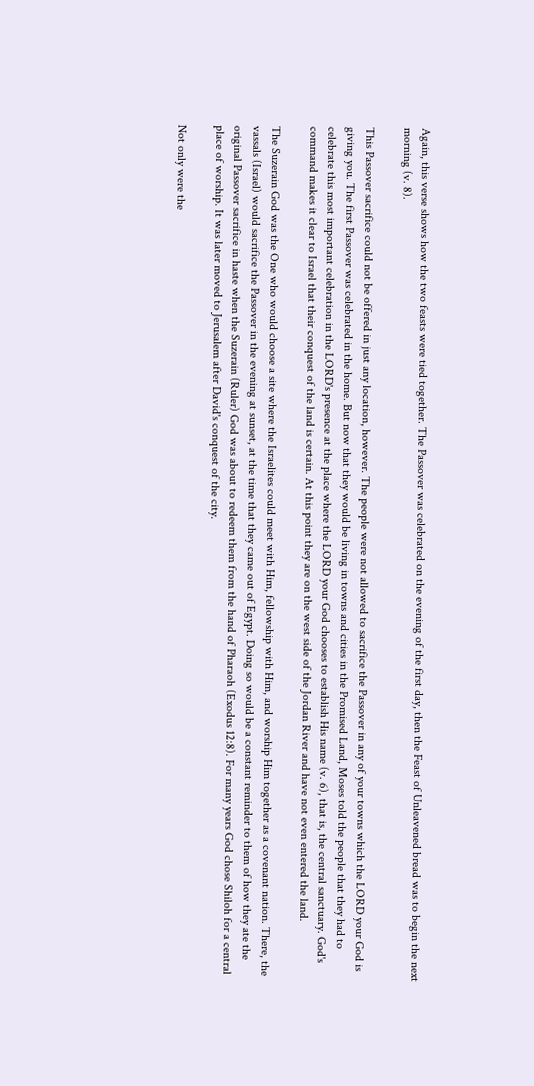Again, this verse shows how the two feasts were tied together. The Passover was celebrated on the evening of the first day, then the Feast of Unleavened bread was to begin the next morning (v. 8).

This Passover sacrifice could not be offered in just any location, however. The people were not allowed to sacrifice the Passover in any of your towns which the LORD your God is giving you. The first Passover was celebrated in the home. But now that they would be living in towns and cities in the Promised Land, Moses told the people that they had to celebrate this most important celebration in the LORD's presence at the place where the LORD your God chooses to establish His name (v. 6), that is, the central sanctuary. God's command makes it clear to Israel that their conquest of the land is certain. At this point they are on the west side of the Jordan River and have not even entered the land.

The Suzerain God was the One who would choose a site where the Israelites could meet with Him, fellowship with Him, and worship Him together as a covenant nation. There, the vassals (Israel) would sacrifice the Passover in the evening at sunset, at the time that they came out of Egypt. Doing so would be a constant reminder to them of how they ate the original Passover sacrifice in haste when the Suzerain (Ruler) God was about to redeem them from the hand of Pharaoh (Exodus 12:8). For many years God chose Shiloh for a central place of worship. It was later moved to Jerusalem after David's conquest of the city.

Not only were the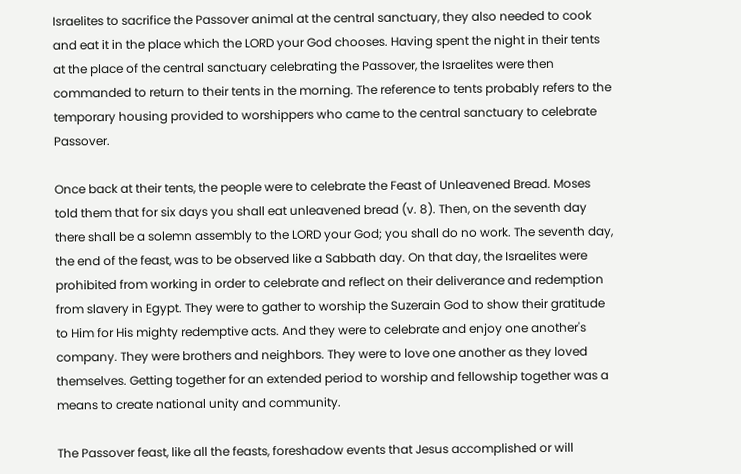Israelites to sacrifice the Passover animal at the central sanctuary, they also needed to cook and eat it in the place which the LORD your God chooses. Having spent the night in their tents at the place of the central sanctuary celebrating the Passover, the Israelites were then commanded to return to their tents in the morning. The reference to tents probably refers to the temporary housing provided to worshippers who came to the central sanctuary to celebrate Passover.

Once back at their tents, the people were to celebrate the Feast of Unleavened Bread. Moses told them that for six days you shall eat unleavened bread (v. 8). Then, on the seventh day there shall be a solemn assembly to the LORD your God; you shall do no work. The seventh day, the end of the feast, was to be observed like a Sabbath day. On that day, the Israelites were prohibited from working in order to celebrate and reflect on their deliverance and redemption from slavery in Egypt. They were to gather to worship the Suzerain God to show their gratitude to Him for His mighty redemptive acts. And they were to celebrate and enjoy one another's company. They were brothers and neighbors. They were to love one another as they loved themselves. Getting together for an extended period to worship and fellowship together was a means to create national unity and community.

The Passover feast, like all the feasts, foreshadow events that Jesus accomplished or will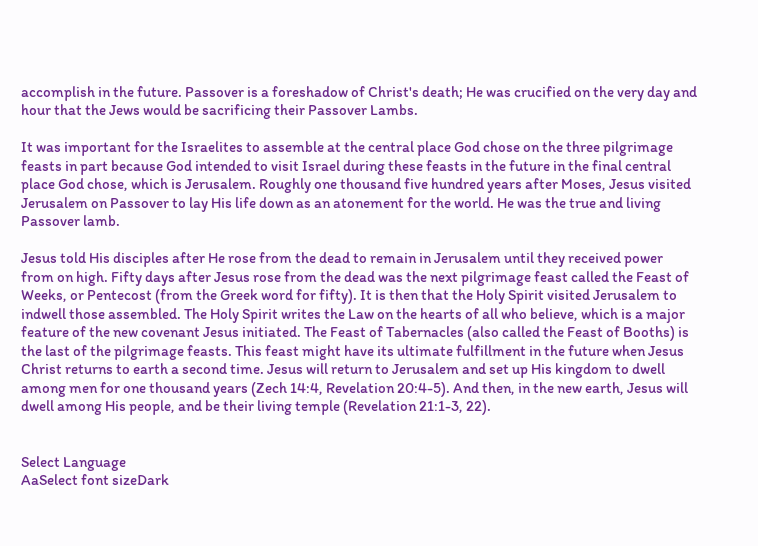accomplish in the future. Passover is a foreshadow of Christ's death; He was crucified on the very day and hour that the Jews would be sacrificing their Passover Lambs.

It was important for the Israelites to assemble at the central place God chose on the three pilgrimage feasts in part because God intended to visit Israel during these feasts in the future in the final central place God chose, which is Jerusalem. Roughly one thousand five hundred years after Moses, Jesus visited Jerusalem on Passover to lay His life down as an atonement for the world. He was the true and living Passover lamb.

Jesus told His disciples after He rose from the dead to remain in Jerusalem until they received power from on high. Fifty days after Jesus rose from the dead was the next pilgrimage feast called the Feast of Weeks, or Pentecost (from the Greek word for fifty). It is then that the Holy Spirit visited Jerusalem to indwell those assembled. The Holy Spirit writes the Law on the hearts of all who believe, which is a major feature of the new covenant Jesus initiated. The Feast of Tabernacles (also called the Feast of Booths) is the last of the pilgrimage feasts. This feast might have its ultimate fulfillment in the future when Jesus Christ returns to earth a second time. Jesus will return to Jerusalem and set up His kingdom to dwell among men for one thousand years (Zech 14:4, Revelation 20:4-5). And then, in the new earth, Jesus will dwell among His people, and be their living temple (Revelation 21:1-3, 22).


Select Language
AaSelect font sizeDark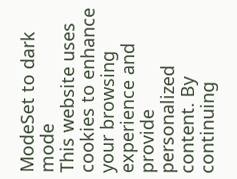ModeSet to dark mode
This website uses cookies to enhance your browsing experience and provide personalized content. By continuing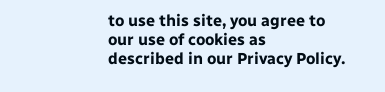to use this site, you agree to our use of cookies as described in our Privacy Policy.